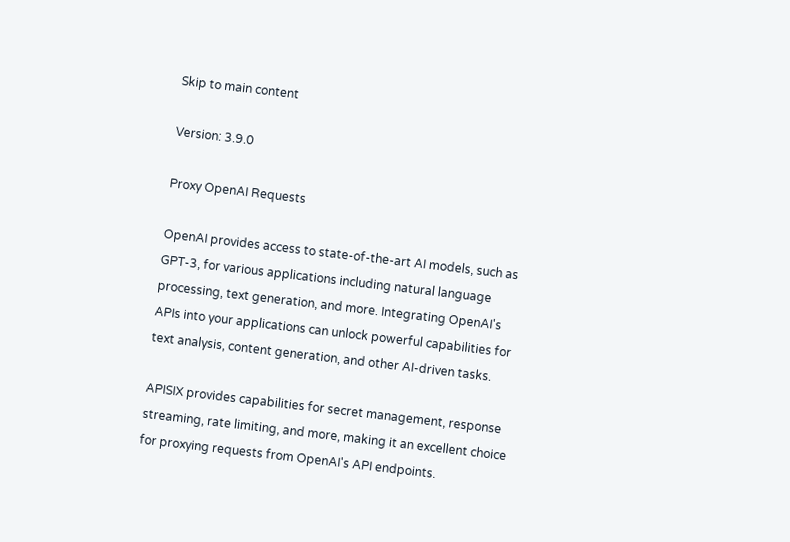Skip to main content

Version: 3.9.0

Proxy OpenAI Requests

OpenAI provides access to state-of-the-art AI models, such as GPT-3, for various applications including natural language processing, text generation, and more. Integrating OpenAI's APIs into your applications can unlock powerful capabilities for text analysis, content generation, and other AI-driven tasks.

APISIX provides capabilities for secret management, response streaming, rate limiting, and more, making it an excellent choice for proxying requests from OpenAI's API endpoints.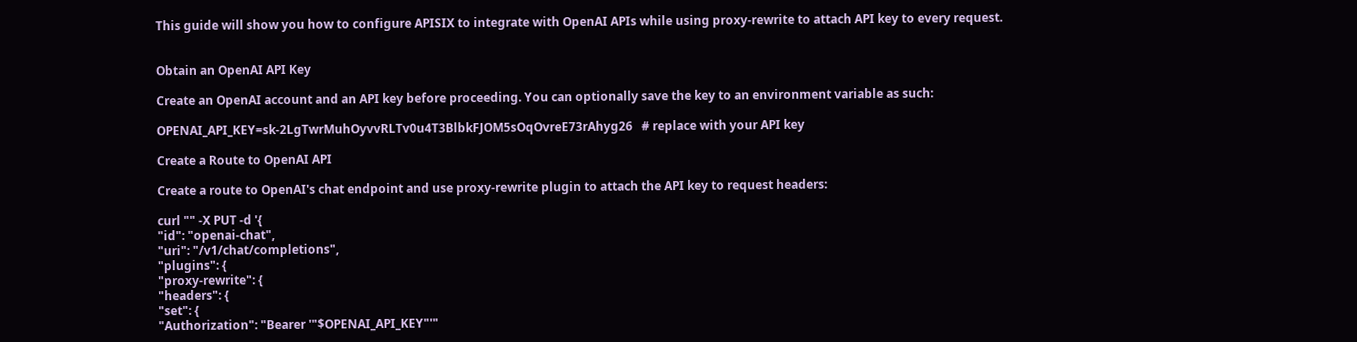This guide will show you how to configure APISIX to integrate with OpenAI APIs while using proxy-rewrite to attach API key to every request.


Obtain an OpenAI API Key

Create an OpenAI account and an API key before proceeding. You can optionally save the key to an environment variable as such:

OPENAI_API_KEY=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   # replace with your API key

Create a Route to OpenAI API

Create a route to OpenAI's chat endpoint and use proxy-rewrite plugin to attach the API key to request headers:

curl "" -X PUT -d '{
"id": "openai-chat",
"uri": "/v1/chat/completions",
"plugins": {
"proxy-rewrite": {
"headers": {
"set": {
"Authorization": "Bearer '"$OPENAI_API_KEY"'"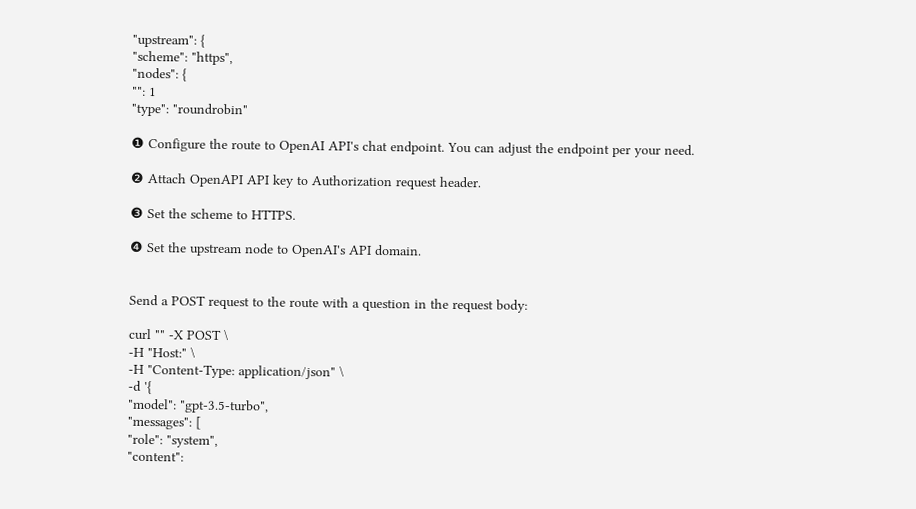"upstream": {
"scheme": "https",
"nodes": {
"": 1
"type": "roundrobin"

❶ Configure the route to OpenAI API's chat endpoint. You can adjust the endpoint per your need.

❷ Attach OpenAPI API key to Authorization request header.

❸ Set the scheme to HTTPS.

❹ Set the upstream node to OpenAI's API domain.


Send a POST request to the route with a question in the request body:

curl "" -X POST \
-H "Host:" \
-H "Content-Type: application/json" \
-d '{
"model": "gpt-3.5-turbo",
"messages": [
"role": "system",
"content":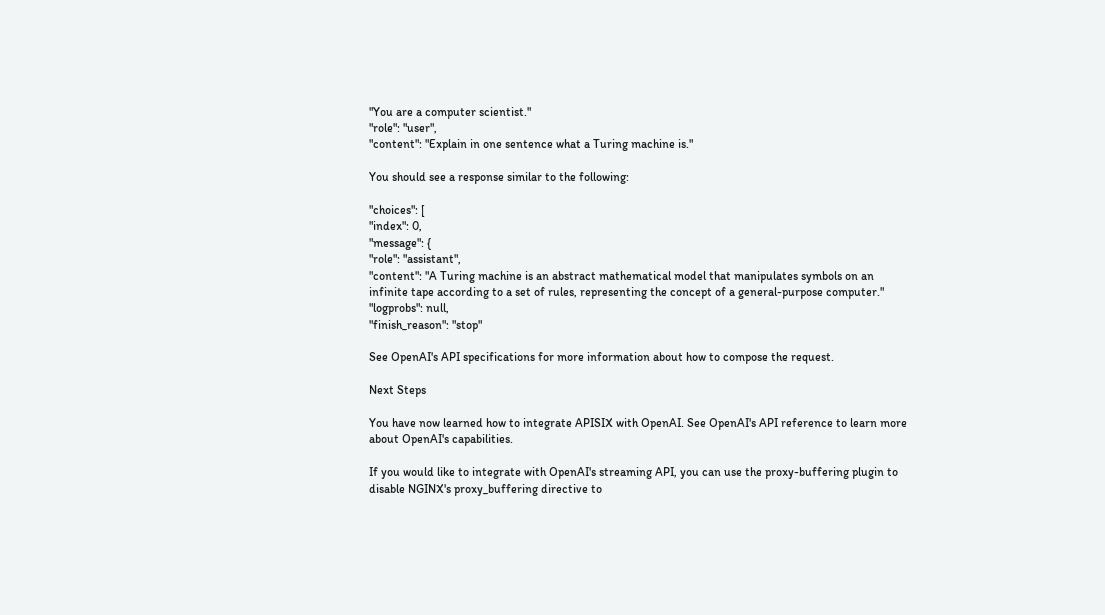"You are a computer scientist."
"role": "user",
"content": "Explain in one sentence what a Turing machine is."

You should see a response similar to the following:

"choices": [
"index": 0,
"message": {
"role": "assistant",
"content": "A Turing machine is an abstract mathematical model that manipulates symbols on an infinite tape according to a set of rules, representing the concept of a general-purpose computer."
"logprobs": null,
"finish_reason": "stop"

See OpenAI's API specifications for more information about how to compose the request.

Next Steps

You have now learned how to integrate APISIX with OpenAI. See OpenAI's API reference to learn more about OpenAI's capabilities.

If you would like to integrate with OpenAI's streaming API, you can use the proxy-buffering plugin to disable NGINX's proxy_buffering directive to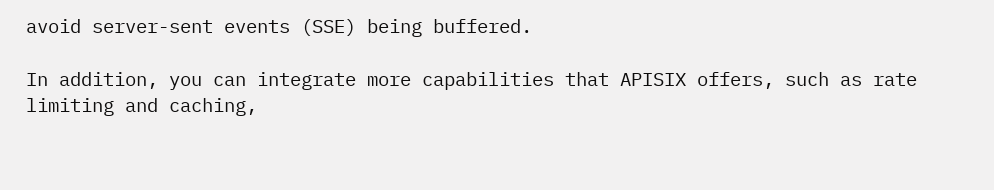avoid server-sent events (SSE) being buffered.

In addition, you can integrate more capabilities that APISIX offers, such as rate limiting and caching,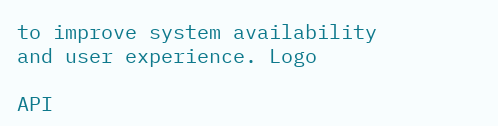to improve system availability and user experience. Logo

API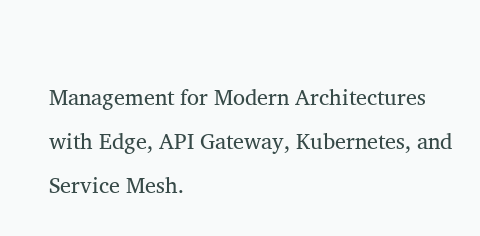Management for Modern Architectures with Edge, API Gateway, Kubernetes, and Service Mesh.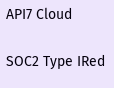API7 Cloud

SOC2 Type IRed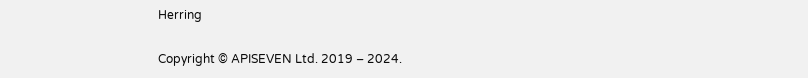Herring

Copyright © APISEVEN Ltd. 2019 – 2024.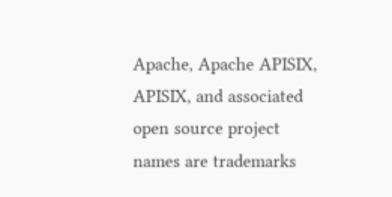Apache, Apache APISIX, APISIX, and associated open source project names are trademarks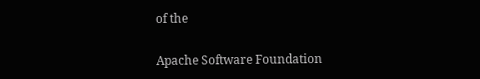of the

Apache Software Foundation